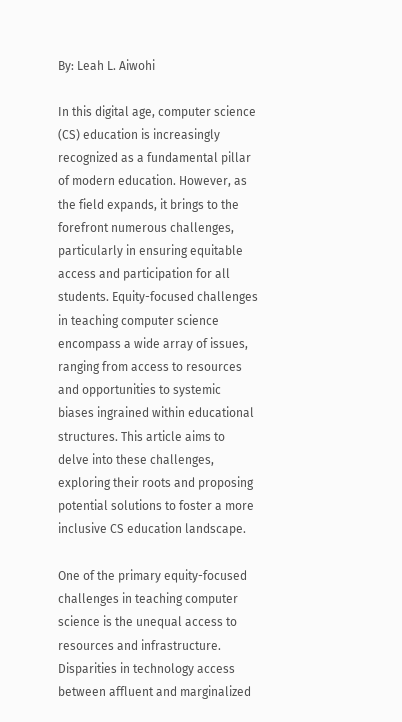By: Leah L. Aiwohi

In this digital age, computer science (CS) education is increasingly recognized as a fundamental pillar of modern education. However, as the field expands, it brings to the forefront numerous challenges, particularly in ensuring equitable access and participation for all students. Equity-focused challenges in teaching computer science encompass a wide array of issues, ranging from access to resources and opportunities to systemic biases ingrained within educational structures. This article aims to delve into these challenges, exploring their roots and proposing potential solutions to foster a more inclusive CS education landscape.

One of the primary equity-focused challenges in teaching computer science is the unequal access to resources and infrastructure. Disparities in technology access between affluent and marginalized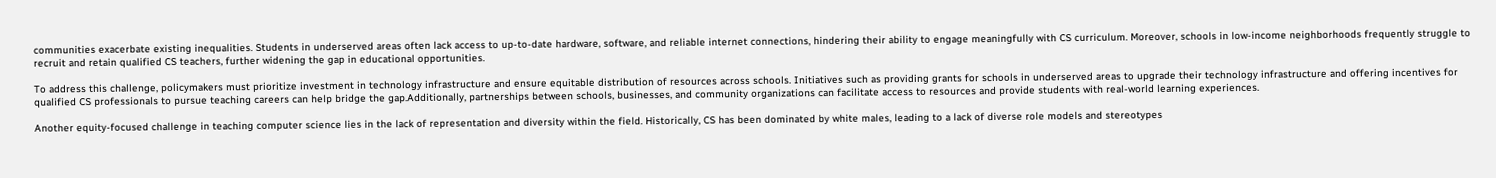communities exacerbate existing inequalities. Students in underserved areas often lack access to up-to-date hardware, software, and reliable internet connections, hindering their ability to engage meaningfully with CS curriculum. Moreover, schools in low-income neighborhoods frequently struggle to recruit and retain qualified CS teachers, further widening the gap in educational opportunities.

To address this challenge, policymakers must prioritize investment in technology infrastructure and ensure equitable distribution of resources across schools. Initiatives such as providing grants for schools in underserved areas to upgrade their technology infrastructure and offering incentives for qualified CS professionals to pursue teaching careers can help bridge the gap.Additionally, partnerships between schools, businesses, and community organizations can facilitate access to resources and provide students with real-world learning experiences.

Another equity-focused challenge in teaching computer science lies in the lack of representation and diversity within the field. Historically, CS has been dominated by white males, leading to a lack of diverse role models and stereotypes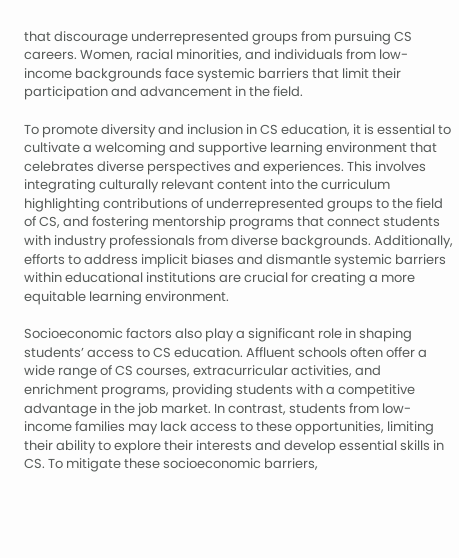that discourage underrepresented groups from pursuing CS careers. Women, racial minorities, and individuals from low-income backgrounds face systemic barriers that limit their participation and advancement in the field.

To promote diversity and inclusion in CS education, it is essential to cultivate a welcoming and supportive learning environment that celebrates diverse perspectives and experiences. This involves integrating culturally relevant content into the curriculum highlighting contributions of underrepresented groups to the field of CS, and fostering mentorship programs that connect students with industry professionals from diverse backgrounds. Additionally, efforts to address implicit biases and dismantle systemic barriers within educational institutions are crucial for creating a more equitable learning environment.

Socioeconomic factors also play a significant role in shaping students’ access to CS education. Affluent schools often offer a wide range of CS courses, extracurricular activities, and enrichment programs, providing students with a competitive advantage in the job market. In contrast, students from low-income families may lack access to these opportunities, limiting their ability to explore their interests and develop essential skills in CS. To mitigate these socioeconomic barriers,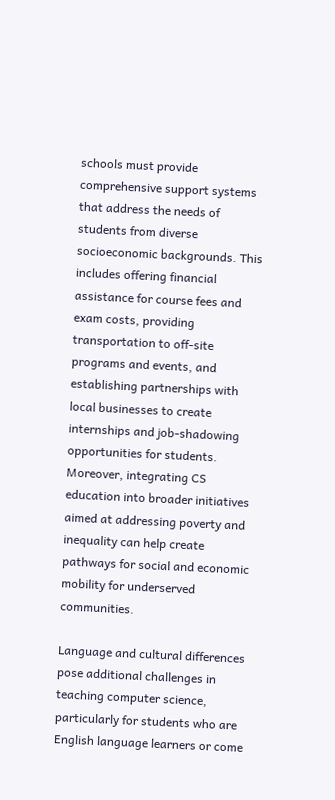schools must provide comprehensive support systems that address the needs of students from diverse socioeconomic backgrounds. This includes offering financial assistance for course fees and exam costs, providing transportation to off-site programs and events, and establishing partnerships with local businesses to create internships and job-shadowing opportunities for students. Moreover, integrating CS education into broader initiatives aimed at addressing poverty and inequality can help create pathways for social and economic mobility for underserved communities.

Language and cultural differences pose additional challenges in teaching computer science, particularly for students who are English language learners or come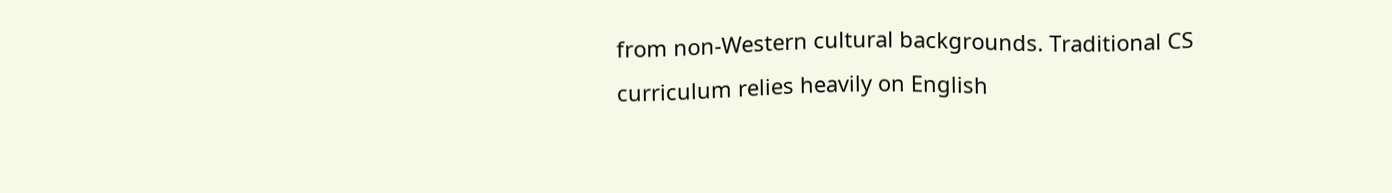from non-Western cultural backgrounds. Traditional CS curriculum relies heavily on English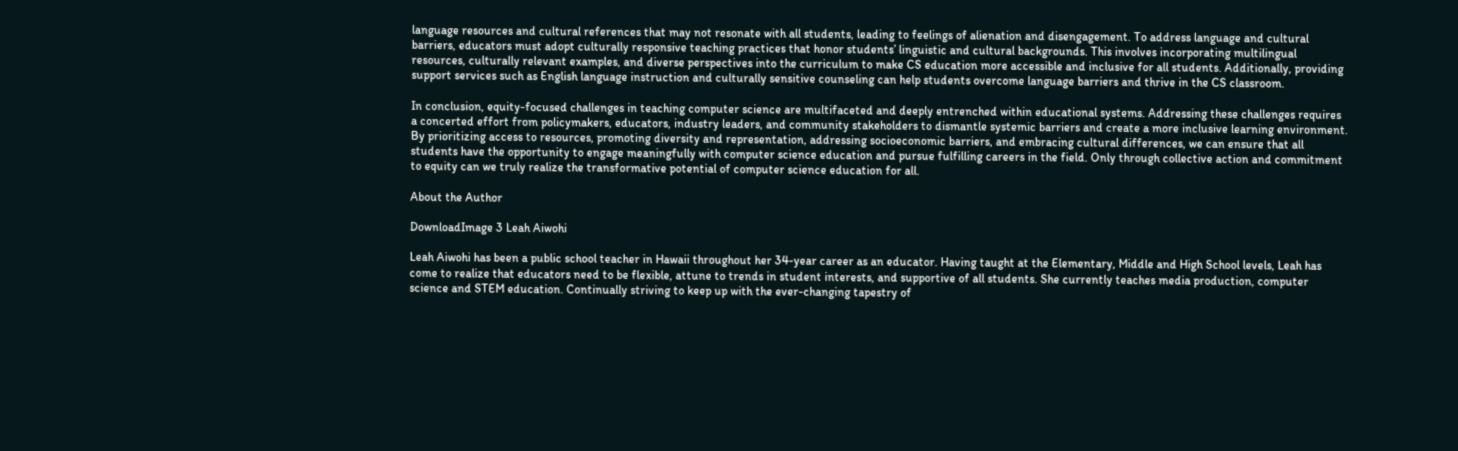language resources and cultural references that may not resonate with all students, leading to feelings of alienation and disengagement. To address language and cultural barriers, educators must adopt culturally responsive teaching practices that honor students’ linguistic and cultural backgrounds. This involves incorporating multilingual resources, culturally relevant examples, and diverse perspectives into the curriculum to make CS education more accessible and inclusive for all students. Additionally, providing support services such as English language instruction and culturally sensitive counseling can help students overcome language barriers and thrive in the CS classroom.

In conclusion, equity-focused challenges in teaching computer science are multifaceted and deeply entrenched within educational systems. Addressing these challenges requires a concerted effort from policymakers, educators, industry leaders, and community stakeholders to dismantle systemic barriers and create a more inclusive learning environment. By prioritizing access to resources, promoting diversity and representation, addressing socioeconomic barriers, and embracing cultural differences, we can ensure that all students have the opportunity to engage meaningfully with computer science education and pursue fulfilling careers in the field. Only through collective action and commitment to equity can we truly realize the transformative potential of computer science education for all.

About the Author

DownloadImage 3 Leah Aiwohi

Leah Aiwohi has been a public school teacher in Hawaii throughout her 34-year career as an educator. Having taught at the Elementary, Middle and High School levels, Leah has come to realize that educators need to be flexible, attune to trends in student interests, and supportive of all students. She currently teaches media production, computer science and STEM education. Continually striving to keep up with the ever-changing tapestry of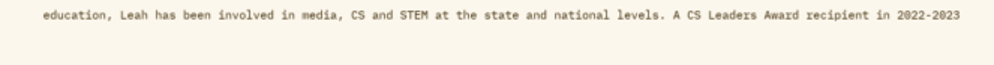education, Leah has been involved in media, CS and STEM at the state and national levels. A CS Leaders Award recipient in 2022-2023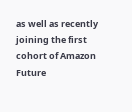as well as recently joining the first cohort of Amazon Future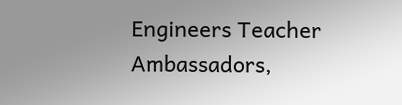Engineers Teacher Ambassadors,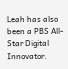Leah has also been a PBS All-Star Digital Innovator.